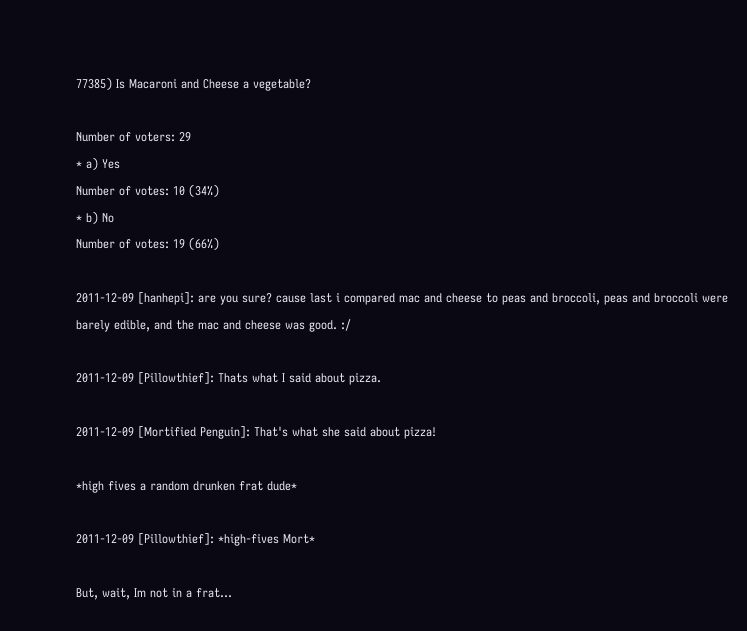77385) Is Macaroni and Cheese a vegetable?

Number of voters: 29
* a) Yes
Number of votes: 10 (34%)
* b) No
Number of votes: 19 (66%)

2011-12-09 [hanhepi]: are you sure? cause last i compared mac and cheese to peas and broccoli, peas and broccoli were barely edible, and the mac and cheese was good. :/

2011-12-09 [Pillowthief]: Thats what I said about pizza.

2011-12-09 [Mortified Penguin]: That's what she said about pizza!

*high fives a random drunken frat dude*

2011-12-09 [Pillowthief]: *high-fives Mort*

But, wait, Im not in a frat...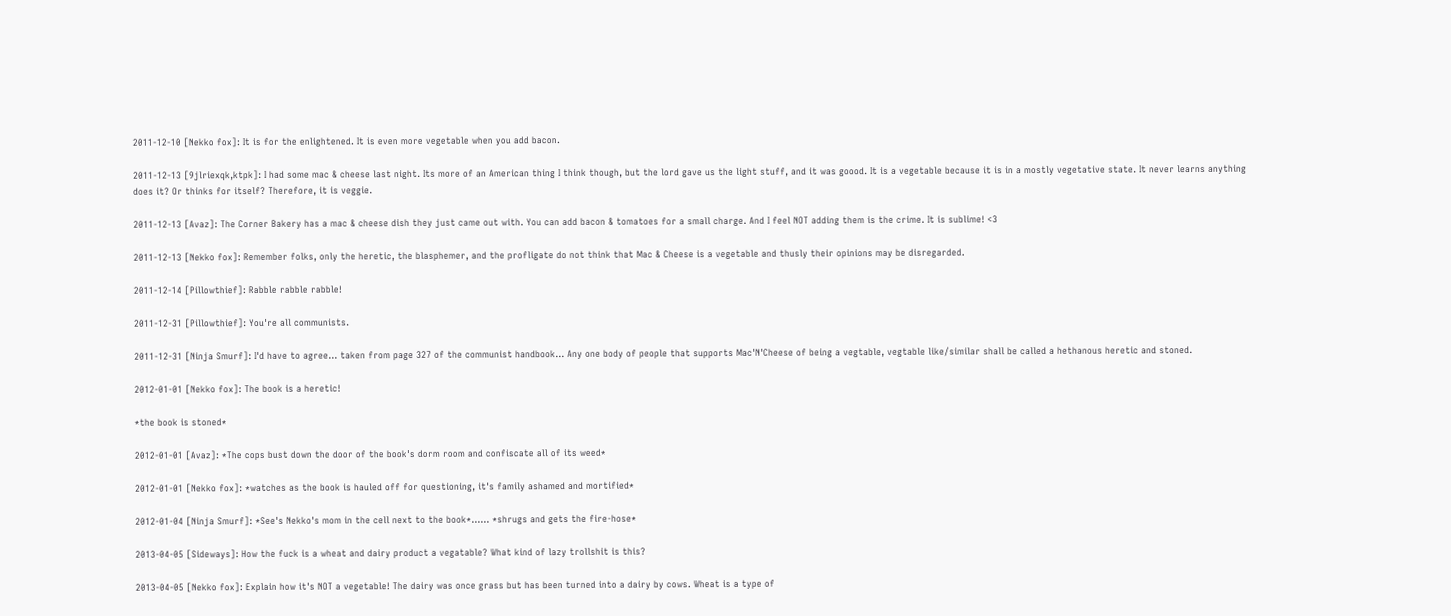2011-12-10 [Nekko fox]: It is for the enlightened. It is even more vegetable when you add bacon.

2011-12-13 [9jlriexqk,ktpk]: I had some mac & cheese last night. Its more of an American thing I think though, but the lord gave us the light stuff, and it was goood. It is a vegetable because it is in a mostly vegetative state. It never learns anything does it? Or thinks for itself? Therefore, it is veggie.

2011-12-13 [Avaz]: The Corner Bakery has a mac & cheese dish they just came out with. You can add bacon & tomatoes for a small charge. And I feel NOT adding them is the crime. It is sublime! <3

2011-12-13 [Nekko fox]: Remember folks, only the heretic, the blasphemer, and the profligate do not think that Mac & Cheese is a vegetable and thusly their opinions may be disregarded.

2011-12-14 [Pillowthief]: Rabble rabble rabble!

2011-12-31 [Pillowthief]: You're all communists.

2011-12-31 [Ninja Smurf]: I'd have to agree... taken from page 327 of the communist handbook... Any one body of people that supports Mac'N'Cheese of being a vegtable, vegtable like/similar shall be called a hethanous heretic and stoned.

2012-01-01 [Nekko fox]: The book is a heretic!

*the book is stoned*

2012-01-01 [Avaz]: *The cops bust down the door of the book's dorm room and confiscate all of its weed*

2012-01-01 [Nekko fox]: *watches as the book is hauled off for questioning, it's family ashamed and mortified*

2012-01-04 [Ninja Smurf]: *See's Nekko's mom in the cell next to the book*...... *shrugs and gets the fire-hose*

2013-04-05 [Sideways]: How the fuck is a wheat and dairy product a vegatable? What kind of lazy trollshit is this?

2013-04-05 [Nekko fox]: Explain how it's NOT a vegetable! The dairy was once grass but has been turned into a dairy by cows. Wheat is a type of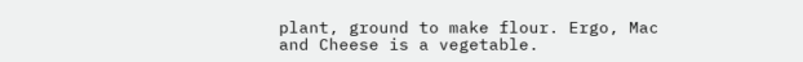plant, ground to make flour. Ergo, Mac and Cheese is a vegetable.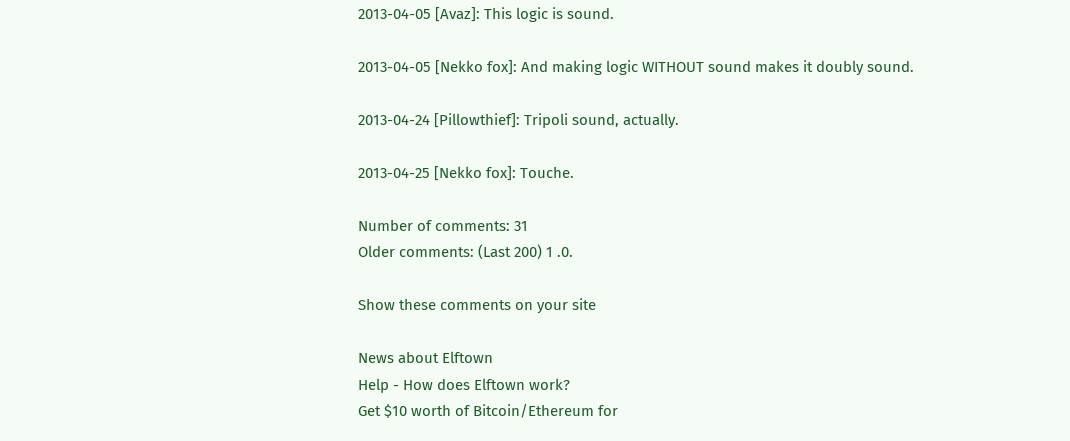2013-04-05 [Avaz]: This logic is sound.

2013-04-05 [Nekko fox]: And making logic WITHOUT sound makes it doubly sound.

2013-04-24 [Pillowthief]: Tripoli sound, actually.

2013-04-25 [Nekko fox]: Touche.

Number of comments: 31
Older comments: (Last 200) 1 .0.

Show these comments on your site

News about Elftown
Help - How does Elftown work?
Get $10 worth of Bitcoin/Ethereum for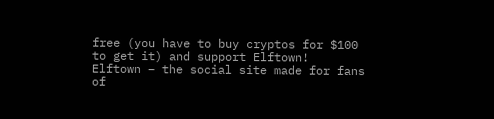free (you have to buy cryptos for $100 to get it) and support Elftown!
Elftown – the social site made for fans of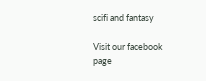scifi and fantasy

Visit our facebook page